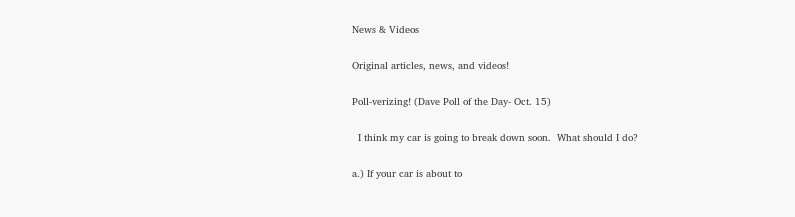News & Videos

Original articles, news, and videos!

Poll-verizing! (Dave Poll of the Day- Oct. 15)

  I think my car is going to break down soon.  What should I do?

a.) If your car is about to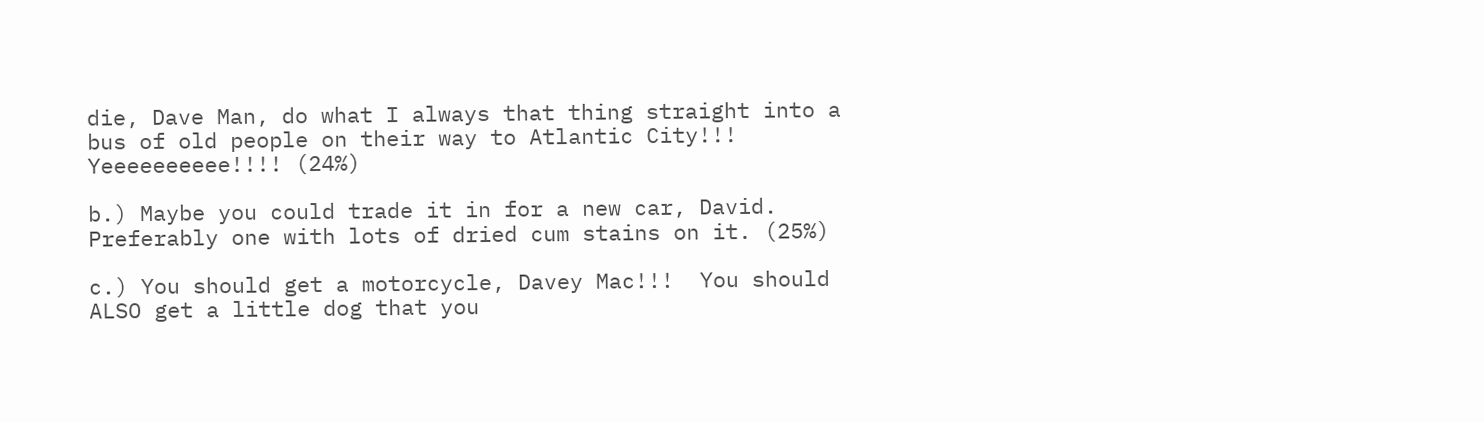die, Dave Man, do what I always that thing straight into a bus of old people on their way to Atlantic City!!!  Yeeeeeeeeee!!!! (24%)

b.) Maybe you could trade it in for a new car, David.  Preferably one with lots of dried cum stains on it. (25%)

c.) You should get a motorcycle, Davey Mac!!!  You should ALSO get a little dog that you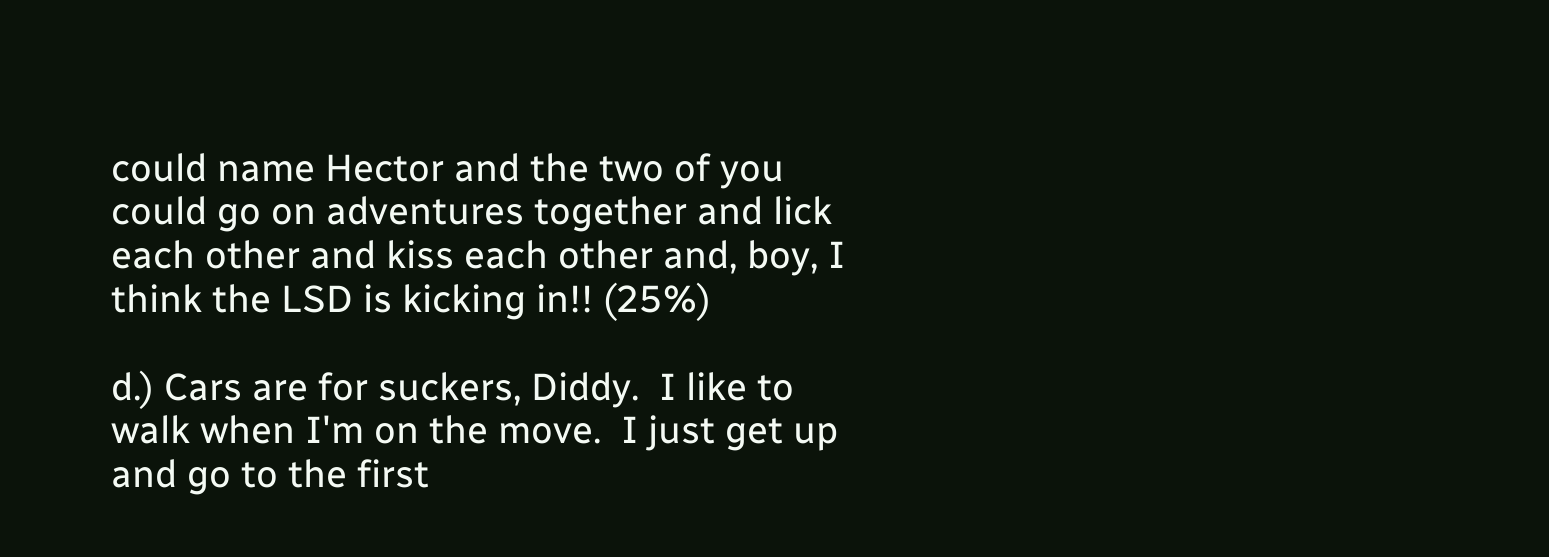could name Hector and the two of you could go on adventures together and lick each other and kiss each other and, boy, I think the LSD is kicking in!! (25%)

d.) Cars are for suckers, Diddy.  I like to walk when I'm on the move.  I just get up and go to the first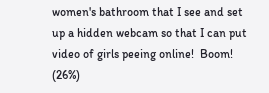women's bathroom that I see and set up a hidden webcam so that I can put video of girls peeing online!  Boom! (26%)